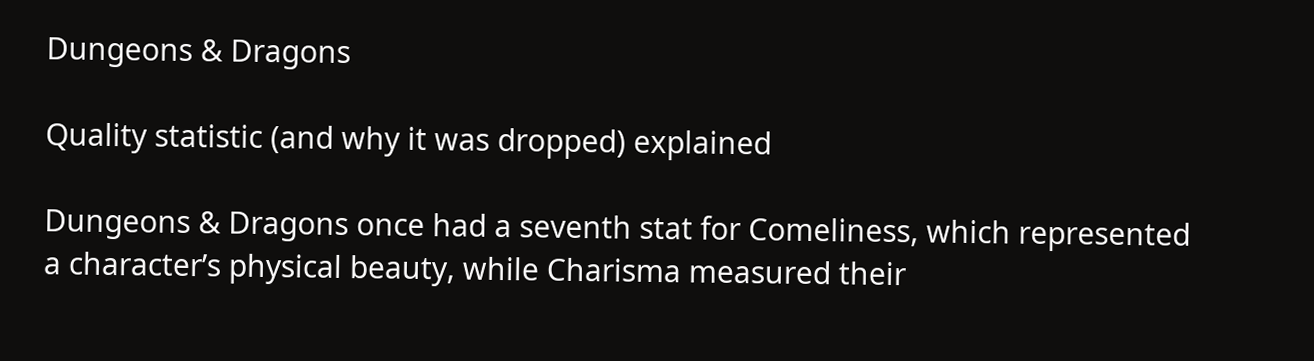Dungeons & Dragons

Quality statistic (and why it was dropped) explained

Dungeons & Dragons once had a seventh stat for Comeliness, which represented a character’s physical beauty, while Charisma measured their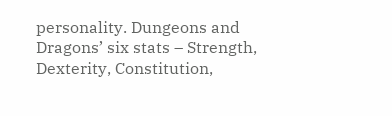personality. Dungeons and Dragons’ six stats – Strength, Dexterity, Constitution,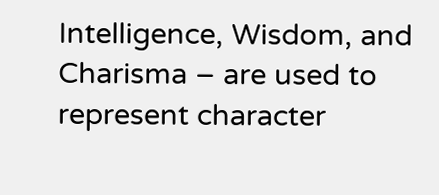Intelligence, Wisdom, and Charisma – are used to represent character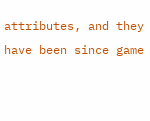attributes, and they have been since game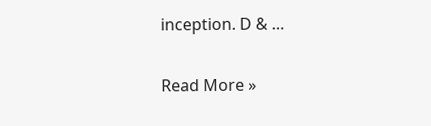inception. D & …

Read More »